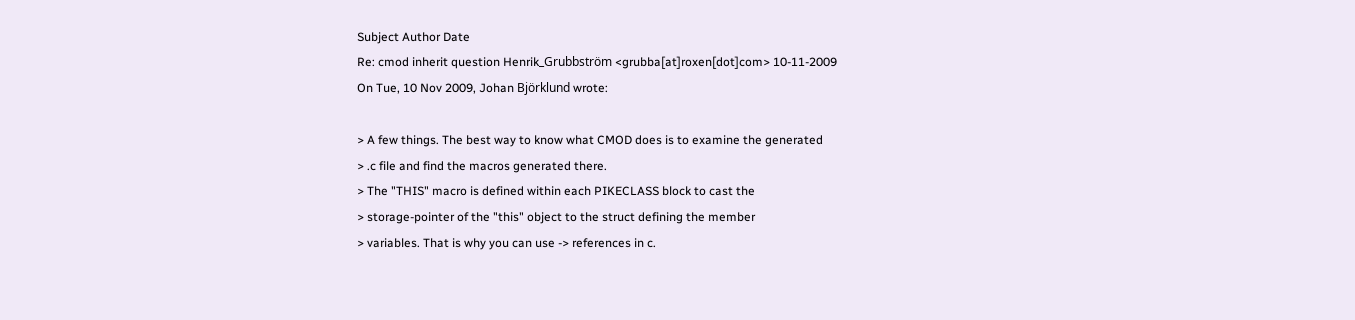Subject Author Date
Re: cmod inherit question Henrik_Grubbström <grubba[at]roxen[dot]com> 10-11-2009
On Tue, 10 Nov 2009, Johan Björklund wrote:

> A few things. The best way to know what CMOD does is to examine the generated
> .c file and find the macros generated there.
> The "THIS" macro is defined within each PIKECLASS block to cast the
> storage-pointer of the "this" object to the struct defining the member
> variables. That is why you can use -> references in c.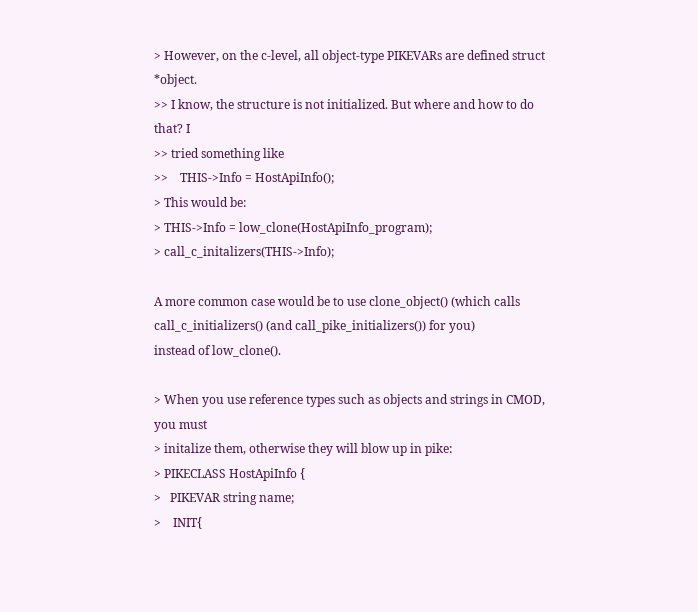> However, on the c-level, all object-type PIKEVARs are defined struct *object.
>> I know, the structure is not initialized. But where and how to do that? I
>> tried something like
>>    THIS->Info = HostApiInfo();
> This would be:
> THIS->Info = low_clone(HostApiInfo_program);
> call_c_initalizers(THIS->Info);

A more common case would be to use clone_object() (which calls
call_c_initializers() (and call_pike_initializers()) for you)
instead of low_clone().

> When you use reference types such as objects and strings in CMOD, you must
> initalize them, otherwise they will blow up in pike:
> PIKECLASS HostApiInfo {
>   PIKEVAR string name;
>    INIT{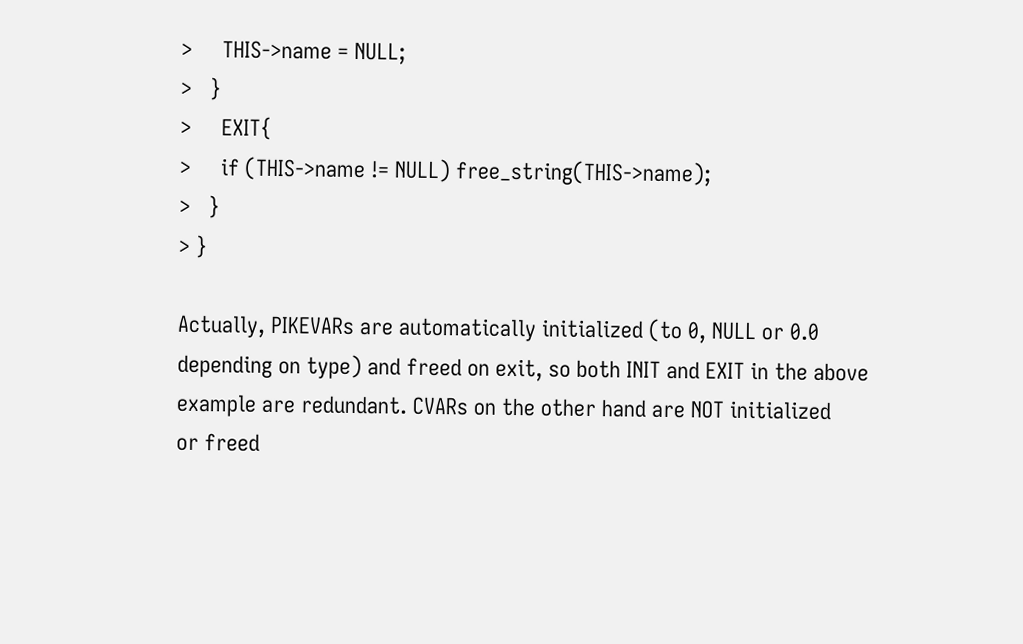>     THIS->name = NULL;
>   }
>     EXIT{
>     if (THIS->name != NULL) free_string(THIS->name);
>   }
> }

Actually, PIKEVARs are automatically initialized (to 0, NULL or 0.0
depending on type) and freed on exit, so both INIT and EXIT in the above
example are redundant. CVARs on the other hand are NOT initialized
or freed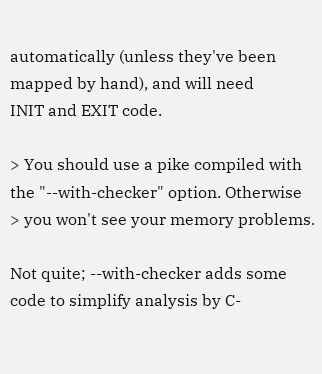automatically (unless they've been mapped by hand), and will need
INIT and EXIT code.

> You should use a pike compiled with the "--with-checker" option. Otherwise
> you won't see your memory problems.

Not quite; --with-checker adds some code to simplify analysis by C-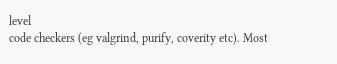level
code checkers (eg valgrind, purify, coverity etc). Most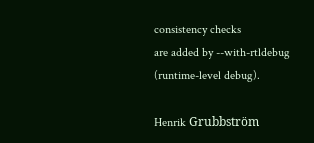consistency checks
are added by --with-rtldebug (runtime-level debug).

Henrik Grubbström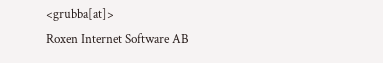<grubba[at]>
Roxen Internet Software AB